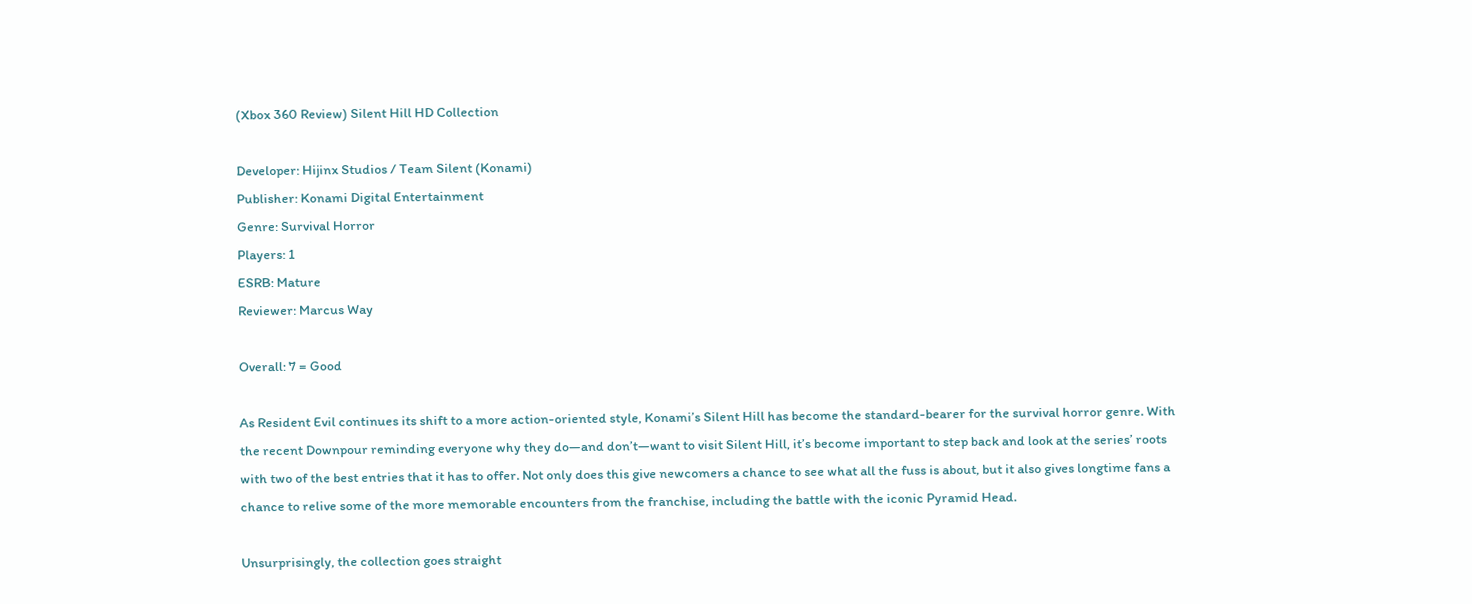(Xbox 360 Review) Silent Hill HD Collection

Developer: Hijinx Studios / Team Silent (Konami)
Publisher: Konami Digital Entertainment
Genre: Survival Horror
Players: 1
ESRB: Mature
Reviewer: Marcus Way

Overall: 7 = Good

As Resident Evil continues its shift to a more action-oriented style, Konami’s Silent Hill has become the standard-bearer for the survival horror genre. With the recent Downpour reminding everyone why they do—and don’t—want to visit Silent Hill, it’s become important to step back and look at the series’ roots with two of the best entries that it has to offer. Not only does this give newcomers a chance to see what all the fuss is about, but it also gives longtime fans a chance to relive some of the more memorable encounters from the franchise, including the battle with the iconic Pyramid Head.

Unsurprisingly, the collection goes straight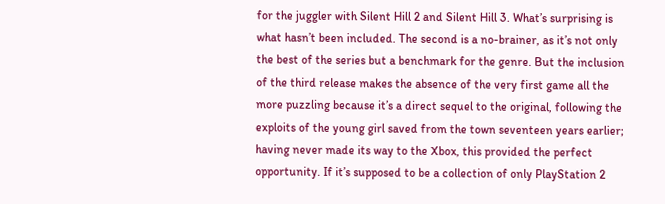for the juggler with Silent Hill 2 and Silent Hill 3. What’s surprising is what hasn’t been included. The second is a no-brainer, as it’s not only the best of the series but a benchmark for the genre. But the inclusion of the third release makes the absence of the very first game all the more puzzling because it’s a direct sequel to the original, following the exploits of the young girl saved from the town seventeen years earlier; having never made its way to the Xbox, this provided the perfect opportunity. If it’s supposed to be a collection of only PlayStation 2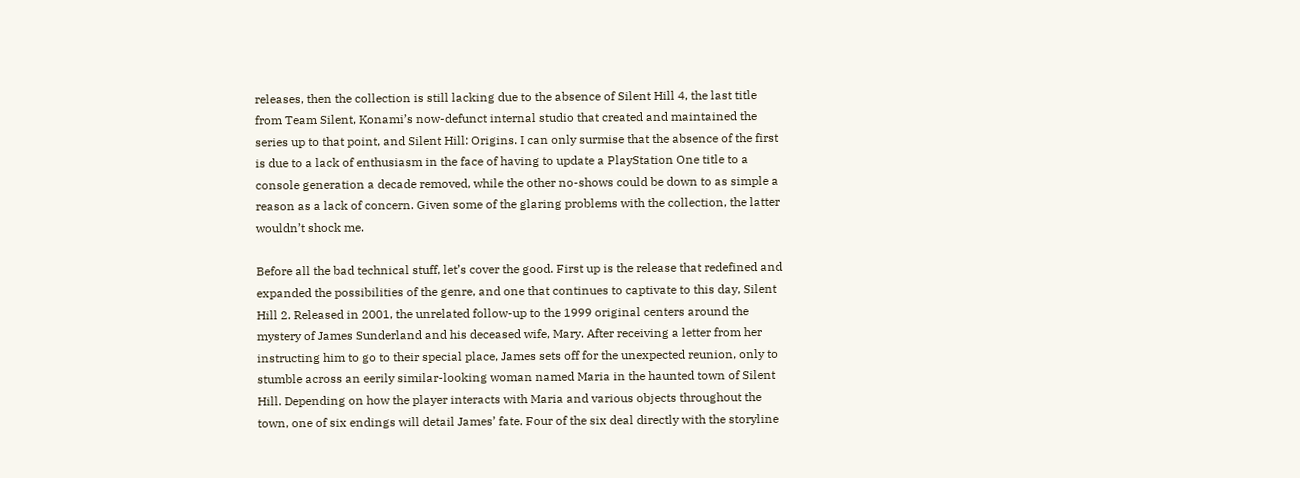releases, then the collection is still lacking due to the absence of Silent Hill 4, the last title from Team Silent, Konami’s now-defunct internal studio that created and maintained the series up to that point, and Silent Hill: Origins. I can only surmise that the absence of the first is due to a lack of enthusiasm in the face of having to update a PlayStation One title to a console generation a decade removed, while the other no-shows could be down to as simple a reason as a lack of concern. Given some of the glaring problems with the collection, the latter wouldn’t shock me.

Before all the bad technical stuff, let’s cover the good. First up is the release that redefined and expanded the possibilities of the genre, and one that continues to captivate to this day, Silent Hill 2. Released in 2001, the unrelated follow-up to the 1999 original centers around the mystery of James Sunderland and his deceased wife, Mary. After receiving a letter from her instructing him to go to their special place, James sets off for the unexpected reunion, only to stumble across an eerily similar-looking woman named Maria in the haunted town of Silent Hill. Depending on how the player interacts with Maria and various objects throughout the town, one of six endings will detail James’ fate. Four of the six deal directly with the storyline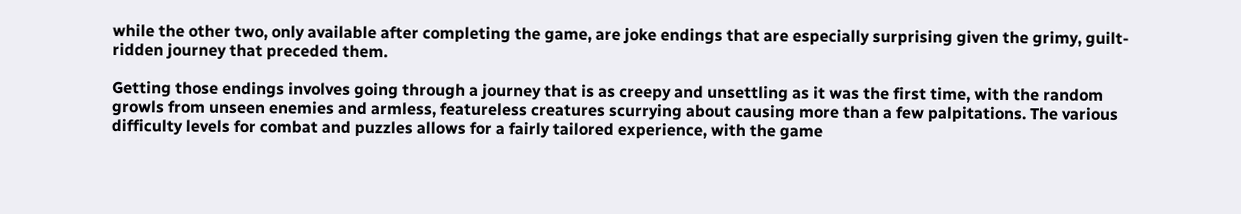while the other two, only available after completing the game, are joke endings that are especially surprising given the grimy, guilt-ridden journey that preceded them.

Getting those endings involves going through a journey that is as creepy and unsettling as it was the first time, with the random growls from unseen enemies and armless, featureless creatures scurrying about causing more than a few palpitations. The various difficulty levels for combat and puzzles allows for a fairly tailored experience, with the game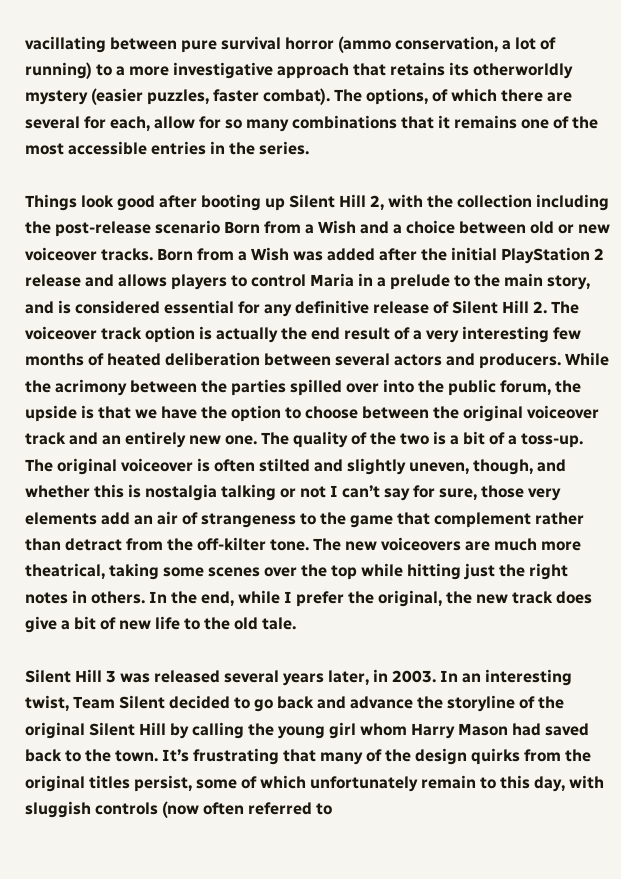vacillating between pure survival horror (ammo conservation, a lot of running) to a more investigative approach that retains its otherworldly mystery (easier puzzles, faster combat). The options, of which there are several for each, allow for so many combinations that it remains one of the most accessible entries in the series.

Things look good after booting up Silent Hill 2, with the collection including the post-release scenario Born from a Wish and a choice between old or new voiceover tracks. Born from a Wish was added after the initial PlayStation 2 release and allows players to control Maria in a prelude to the main story, and is considered essential for any definitive release of Silent Hill 2. The voiceover track option is actually the end result of a very interesting few months of heated deliberation between several actors and producers. While the acrimony between the parties spilled over into the public forum, the upside is that we have the option to choose between the original voiceover track and an entirely new one. The quality of the two is a bit of a toss-up. The original voiceover is often stilted and slightly uneven, though, and whether this is nostalgia talking or not I can’t say for sure, those very elements add an air of strangeness to the game that complement rather than detract from the off-kilter tone. The new voiceovers are much more theatrical, taking some scenes over the top while hitting just the right notes in others. In the end, while I prefer the original, the new track does give a bit of new life to the old tale.

Silent Hill 3 was released several years later, in 2003. In an interesting twist, Team Silent decided to go back and advance the storyline of the original Silent Hill by calling the young girl whom Harry Mason had saved back to the town. It’s frustrating that many of the design quirks from the original titles persist, some of which unfortunately remain to this day, with sluggish controls (now often referred to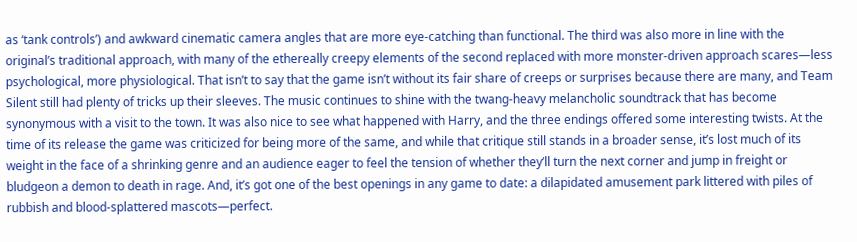as ‘tank controls’) and awkward cinematic camera angles that are more eye-catching than functional. The third was also more in line with the original’s traditional approach, with many of the ethereally creepy elements of the second replaced with more monster-driven approach scares—less psychological, more physiological. That isn’t to say that the game isn’t without its fair share of creeps or surprises because there are many, and Team Silent still had plenty of tricks up their sleeves. The music continues to shine with the twang-heavy melancholic soundtrack that has become synonymous with a visit to the town. It was also nice to see what happened with Harry, and the three endings offered some interesting twists. At the time of its release the game was criticized for being more of the same, and while that critique still stands in a broader sense, it’s lost much of its weight in the face of a shrinking genre and an audience eager to feel the tension of whether they’ll turn the next corner and jump in freight or bludgeon a demon to death in rage. And, it’s got one of the best openings in any game to date: a dilapidated amusement park littered with piles of rubbish and blood-splattered mascots—perfect.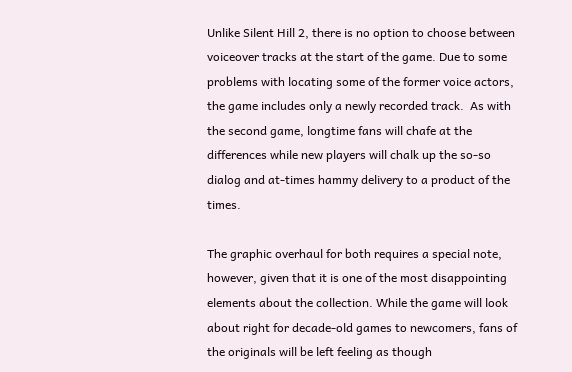Unlike Silent Hill 2, there is no option to choose between voiceover tracks at the start of the game. Due to some problems with locating some of the former voice actors, the game includes only a newly recorded track.  As with the second game, longtime fans will chafe at the differences while new players will chalk up the so-so dialog and at-times hammy delivery to a product of the times.

The graphic overhaul for both requires a special note, however, given that it is one of the most disappointing elements about the collection. While the game will look about right for decade-old games to newcomers, fans of the originals will be left feeling as though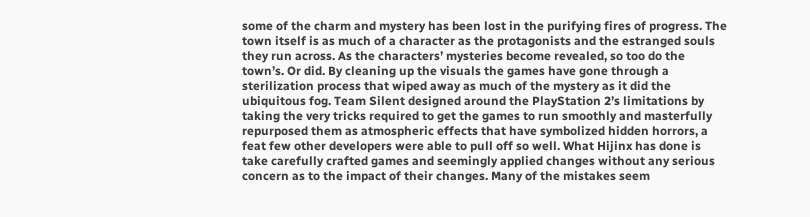some of the charm and mystery has been lost in the purifying fires of progress. The town itself is as much of a character as the protagonists and the estranged souls they run across. As the characters’ mysteries become revealed, so too do the town’s. Or did. By cleaning up the visuals the games have gone through a sterilization process that wiped away as much of the mystery as it did the ubiquitous fog. Team Silent designed around the PlayStation 2’s limitations by taking the very tricks required to get the games to run smoothly and masterfully repurposed them as atmospheric effects that have symbolized hidden horrors, a feat few other developers were able to pull off so well. What Hijinx has done is take carefully crafted games and seemingly applied changes without any serious concern as to the impact of their changes. Many of the mistakes seem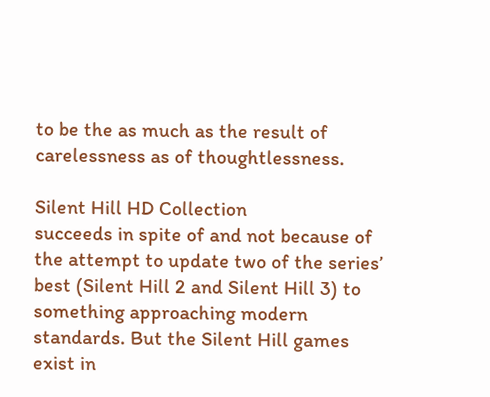to be the as much as the result of carelessness as of thoughtlessness.

Silent Hill HD Collection
succeeds in spite of and not because of the attempt to update two of the series’ best (Silent Hill 2 and Silent Hill 3) to something approaching modern standards. But the Silent Hill games exist in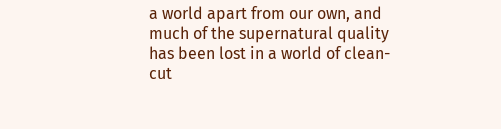a world apart from our own, and much of the supernatural quality has been lost in a world of clean-cut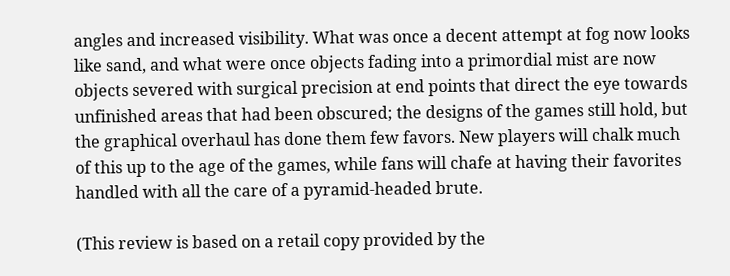angles and increased visibility. What was once a decent attempt at fog now looks like sand, and what were once objects fading into a primordial mist are now objects severed with surgical precision at end points that direct the eye towards unfinished areas that had been obscured; the designs of the games still hold, but the graphical overhaul has done them few favors. New players will chalk much of this up to the age of the games, while fans will chafe at having their favorites handled with all the care of a pyramid-headed brute.

(This review is based on a retail copy provided by the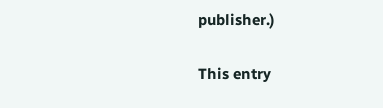publisher.)

This entry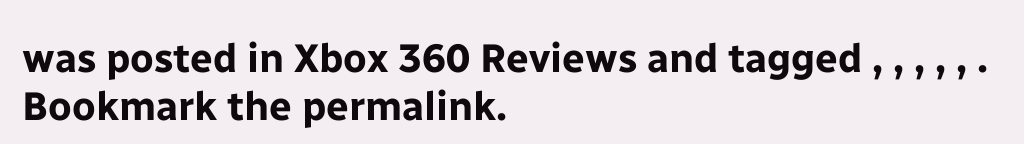was posted in Xbox 360 Reviews and tagged , , , , , . Bookmark the permalink.